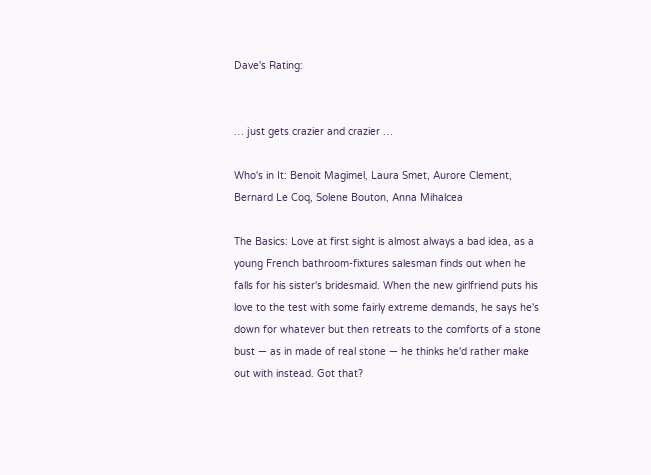Dave's Rating:


… just gets crazier and crazier …

Who's in It: Benoit Magimel, Laura Smet, Aurore Clement, Bernard Le Coq, Solene Bouton, Anna Mihalcea

The Basics: Love at first sight is almost always a bad idea, as a young French bathroom-fixtures salesman finds out when he falls for his sister's bridesmaid. When the new girlfriend puts his love to the test with some fairly extreme demands, he says he's down for whatever but then retreats to the comforts of a stone bust — as in made of real stone — he thinks he'd rather make out with instead. Got that?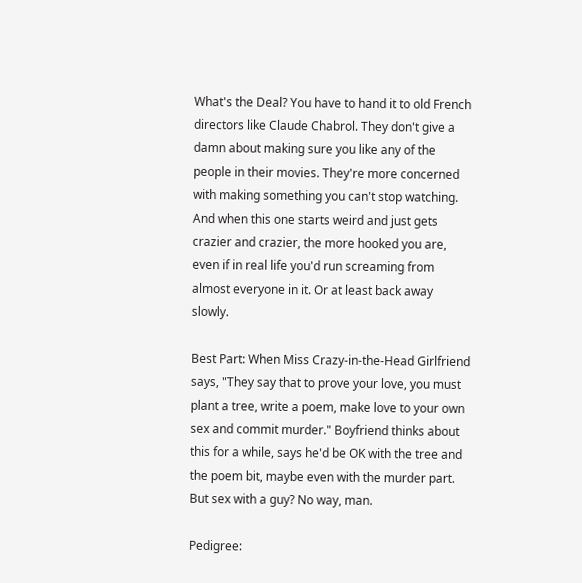What's the Deal? You have to hand it to old French directors like Claude Chabrol. They don't give a damn about making sure you like any of the people in their movies. They're more concerned with making something you can't stop watching. And when this one starts weird and just gets crazier and crazier, the more hooked you are, even if in real life you'd run screaming from almost everyone in it. Or at least back away slowly.

Best Part: When Miss Crazy-in-the-Head Girlfriend says, "They say that to prove your love, you must plant a tree, write a poem, make love to your own sex and commit murder." Boyfriend thinks about this for a while, says he'd be OK with the tree and the poem bit, maybe even with the murder part. But sex with a guy? No way, man.

Pedigree: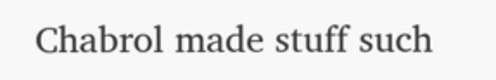Chabrol made stuff such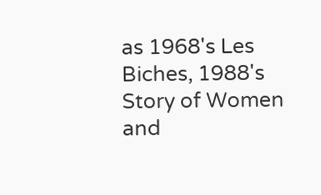as 1968's Les Biches, 1988's Story of Women and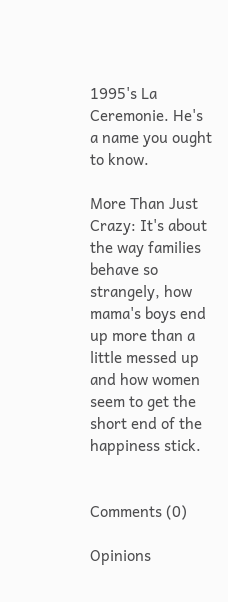1995's La Ceremonie. He's a name you ought to know.

More Than Just Crazy: It's about the way families behave so strangely, how mama's boys end up more than a little messed up and how women seem to get the short end of the happiness stick.


Comments (0)

Opinions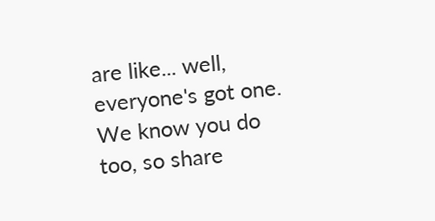are like... well, everyone's got one. We know you do too, so share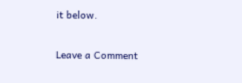it below.

Leave a Comment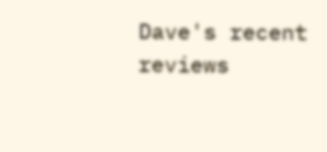Dave's recent reviews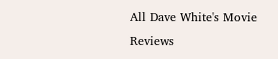All Dave White's Movie Reviews